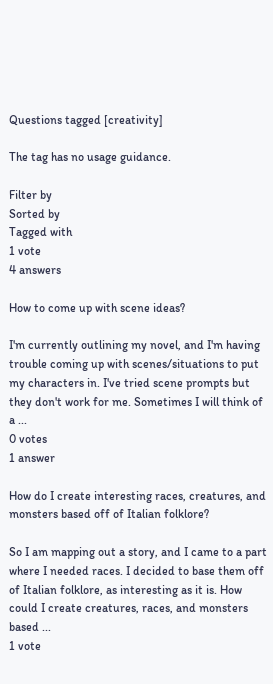Questions tagged [creativity]

The tag has no usage guidance.

Filter by
Sorted by
Tagged with
1 vote
4 answers

How to come up with scene ideas?

I'm currently outlining my novel, and I'm having trouble coming up with scenes/situations to put my characters in. I've tried scene prompts but they don't work for me. Sometimes I will think of a ...
0 votes
1 answer

How do I create interesting races, creatures, and monsters based off of Italian folklore?

So I am mapping out a story, and I came to a part where I needed races. I decided to base them off of Italian folklore, as interesting as it is. How could I create creatures, races, and monsters based ...
1 vote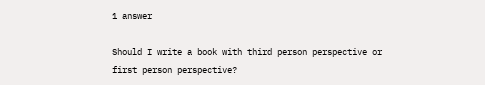1 answer

Should I write a book with third person perspective or first person perspective?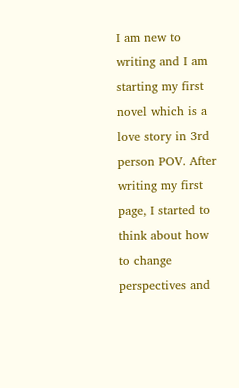I am new to writing and I am starting my first novel which is a love story in 3rd person POV. After writing my first page, I started to think about how to change perspectives and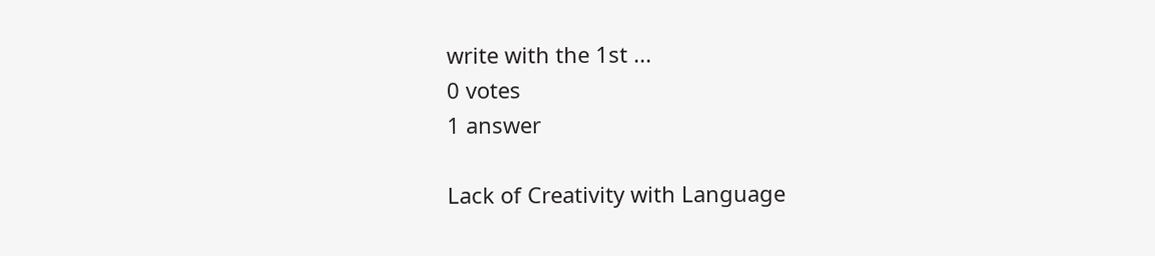write with the 1st ...
0 votes
1 answer

Lack of Creativity with Language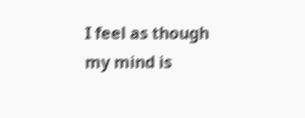I feel as though my mind is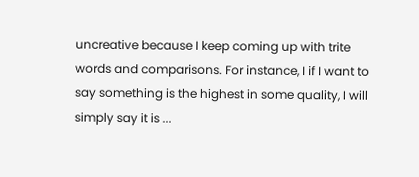uncreative because I keep coming up with trite words and comparisons. For instance, I if I want to say something is the highest in some quality, I will simply say it is ...